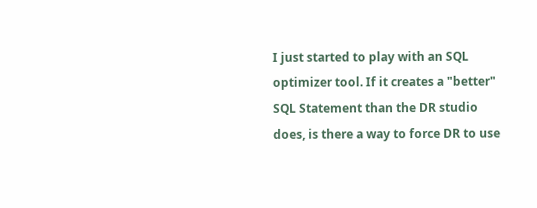I just started to play with an SQL optimizer tool. If it creates a "better" SQL Statement than the DR studio does, is there a way to force DR to use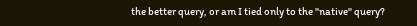the better query, or am I tied only to the "native" query?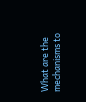What are the mechanisms to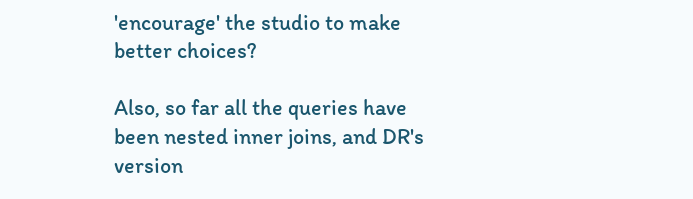'encourage' the studio to make better choices?

Also, so far all the queries have been nested inner joins, and DR's version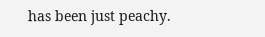has been just peachy.